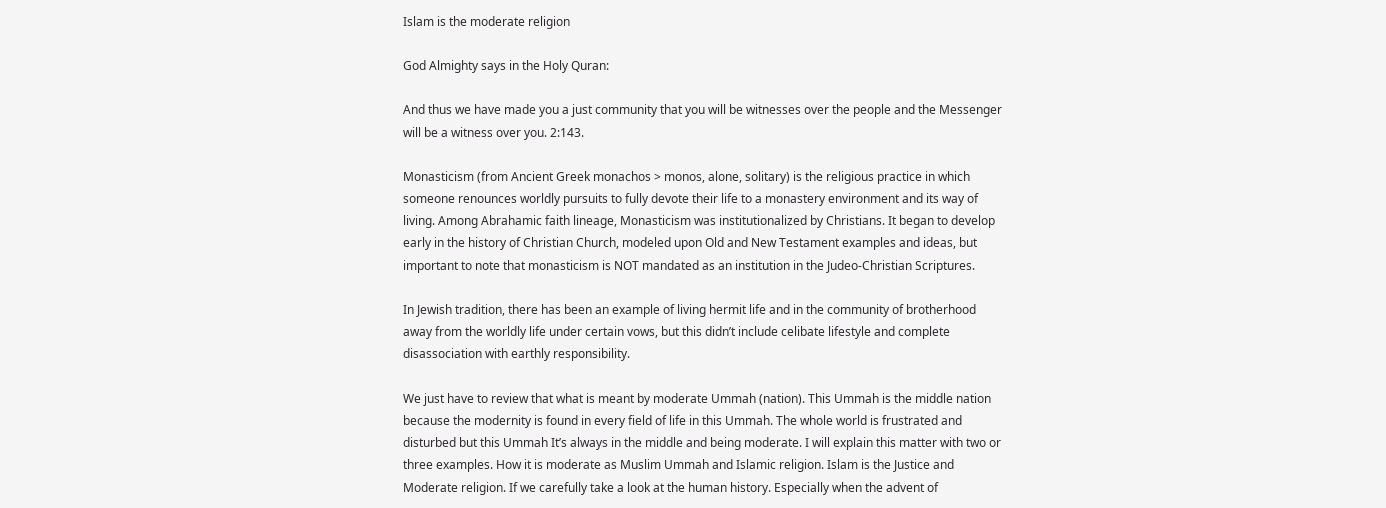Islam is the moderate religion

God Almighty says in the Holy Quran:

And thus we have made you a just community that you will be witnesses over the people and the Messenger will be a witness over you. 2:143.

Monasticism (from Ancient Greek monachos > monos, alone, solitary) is the religious practice in which someone renounces worldly pursuits to fully devote their life to a monastery environment and its way of living. Among Abrahamic faith lineage, Monasticism was institutionalized by Christians. It began to develop early in the history of Christian Church, modeled upon Old and New Testament examples and ideas, but important to note that monasticism is NOT mandated as an institution in the Judeo-Christian Scriptures.

In Jewish tradition, there has been an example of living hermit life and in the community of brotherhood away from the worldly life under certain vows, but this didn’t include celibate lifestyle and complete disassociation with earthly responsibility.

We just have to review that what is meant by moderate Ummah (nation). This Ummah is the middle nation because the modernity is found in every field of life in this Ummah. The whole world is frustrated and disturbed but this Ummah It’s always in the middle and being moderate. I will explain this matter with two or three examples. How it is moderate as Muslim Ummah and Islamic religion. Islam is the Justice and Moderate religion. If we carefully take a look at the human history. Especially when the advent of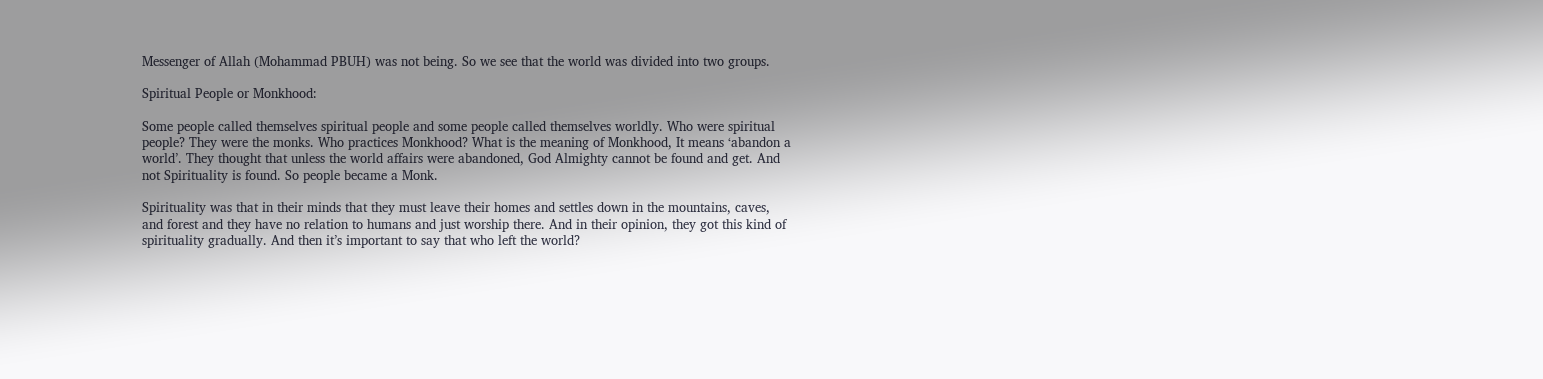Messenger of Allah (Mohammad PBUH) was not being. So we see that the world was divided into two groups.

Spiritual People or Monkhood:

Some people called themselves spiritual people and some people called themselves worldly. Who were spiritual people? They were the monks. Who practices Monkhood? What is the meaning of Monkhood, It means ‘abandon a world’. They thought that unless the world affairs were abandoned, God Almighty cannot be found and get. And not Spirituality is found. So people became a Monk.

Spirituality was that in their minds that they must leave their homes and settles down in the mountains, caves, and forest and they have no relation to humans and just worship there. And in their opinion, they got this kind of spirituality gradually. And then it’s important to say that who left the world?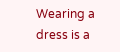Wearing a dress is a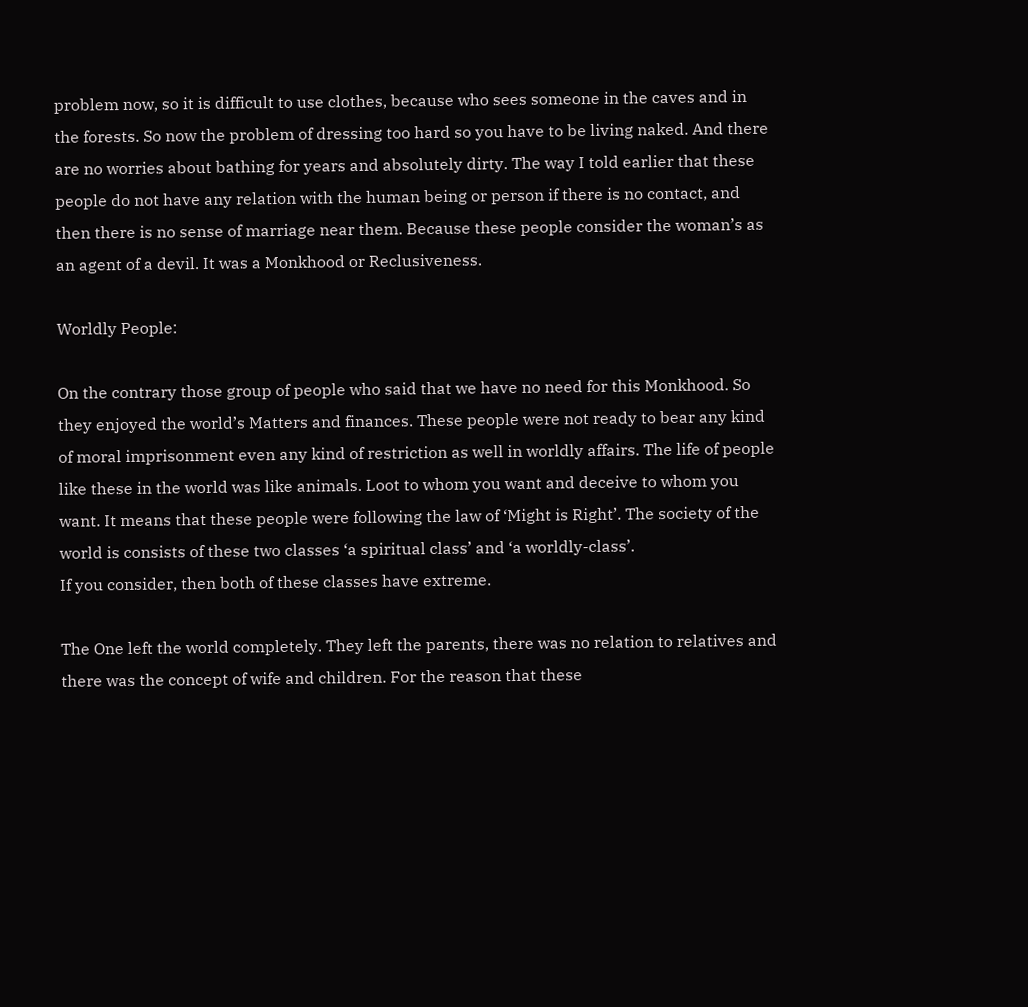problem now, so it is difficult to use clothes, because who sees someone in the caves and in the forests. So now the problem of dressing too hard so you have to be living naked. And there are no worries about bathing for years and absolutely dirty. The way I told earlier that these people do not have any relation with the human being or person if there is no contact, and then there is no sense of marriage near them. Because these people consider the woman’s as an agent of a devil. It was a Monkhood or Reclusiveness.

Worldly People:

On the contrary those group of people who said that we have no need for this Monkhood. So they enjoyed the world’s Matters and finances. These people were not ready to bear any kind of moral imprisonment even any kind of restriction as well in worldly affairs. The life of people like these in the world was like animals. Loot to whom you want and deceive to whom you want. It means that these people were following the law of ‘Might is Right’. The society of the world is consists of these two classes ‘a spiritual class’ and ‘a worldly-class’.
If you consider, then both of these classes have extreme.

The One left the world completely. They left the parents, there was no relation to relatives and there was the concept of wife and children. For the reason that these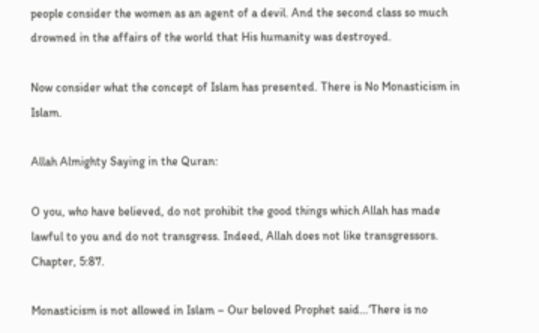people consider the women as an agent of a devil. And the second class so much drowned in the affairs of the world that His humanity was destroyed.

Now consider what the concept of Islam has presented. There is No Monasticism in Islam.

Allah Almighty Saying in the Quran:

O you, who have believed, do not prohibit the good things which Allah has made lawful to you and do not transgress. Indeed, Allah does not like transgressors. Chapter, 5:87.

Monasticism is not allowed in Islam – Our beloved Prophet said…‘There is no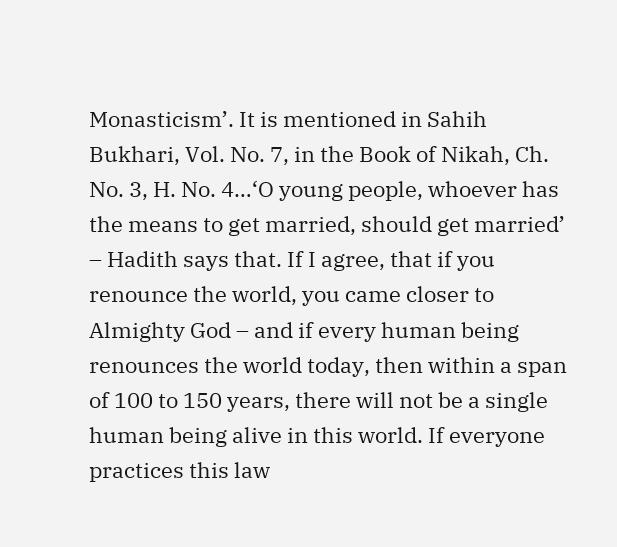Monasticism’. It is mentioned in Sahih Bukhari, Vol. No. 7, in the Book of Nikah, Ch. No. 3, H. No. 4…‘O young people, whoever has the means to get married, should get married’ – Hadith says that. If I agree, that if you renounce the world, you came closer to Almighty God – and if every human being renounces the world today, then within a span of 100 to 150 years, there will not be a single human being alive in this world. If everyone practices this law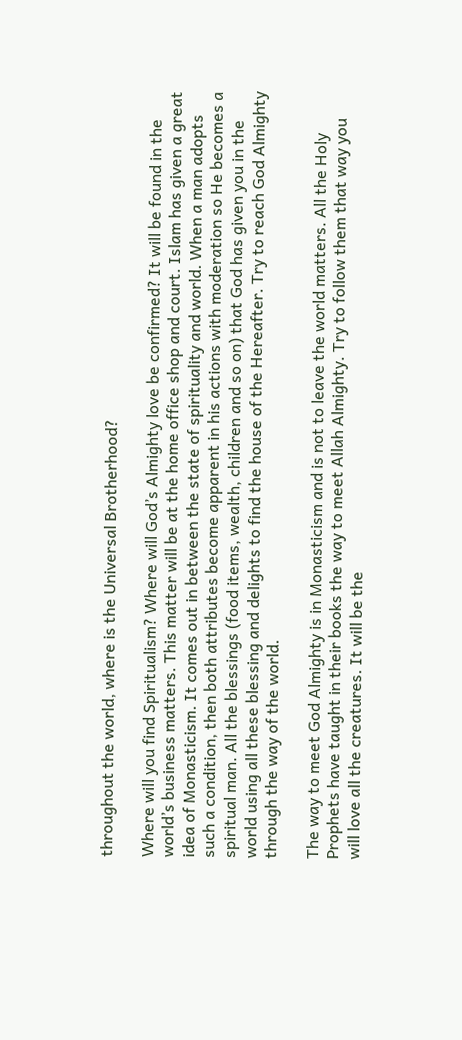throughout the world, where is the Universal Brotherhood?

Where will you find Spiritualism? Where will God’s Almighty love be confirmed? It will be found in the world’s business matters. This matter will be at the home office shop and court. Islam has given a great idea of Monasticism. It comes out in between the state of spirituality and world. When a man adopts such a condition, then both attributes become apparent in his actions with moderation so He becomes a spiritual man. All the blessings (food items, wealth, children and so on) that God has given you in the world using all these blessing and delights to find the house of the Hereafter. Try to reach God Almighty through the way of the world.

The way to meet God Almighty is in Monasticism and is not to leave the world matters. All the Holy Prophets have taught in their books the way to meet Allah Almighty. Try to follow them that way you will love all the creatures. It will be the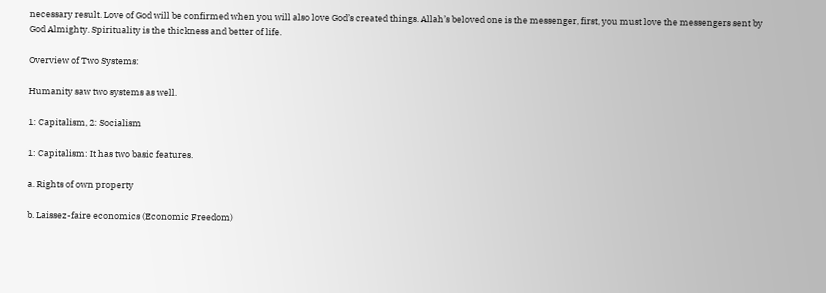necessary result. Love of God will be confirmed when you will also love God’s created things. Allah’s beloved one is the messenger, first, you must love the messengers sent by God Almighty. Spirituality is the thickness and better of life.

Overview of Two Systems:

Humanity saw two systems as well.

1: Capitalism, 2: Socialism

1: Capitalism: It has two basic features.

a. Rights of own property

b. Laissez-faire economics (Economic Freedom)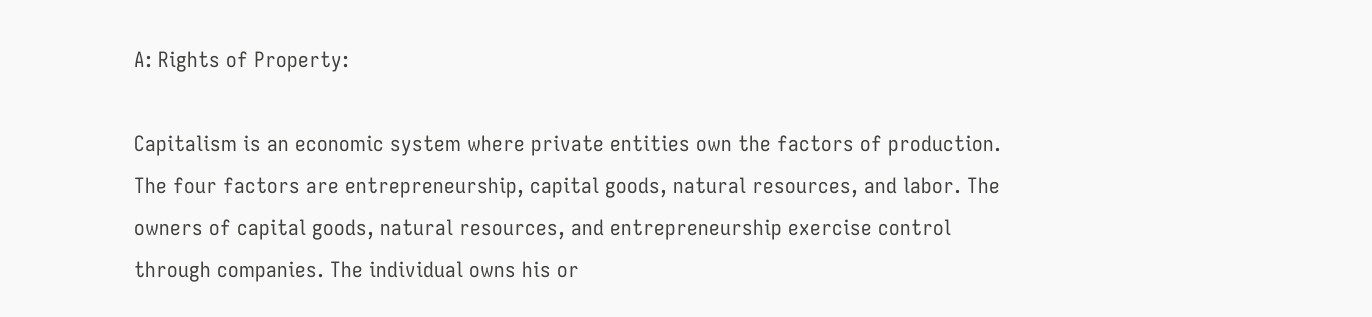A: Rights of Property:

Capitalism is an economic system where private entities own the factors of production. The four factors are entrepreneurship, capital goods, natural resources, and labor. The owners of capital goods, natural resources, and entrepreneurship exercise control through companies. The individual owns his or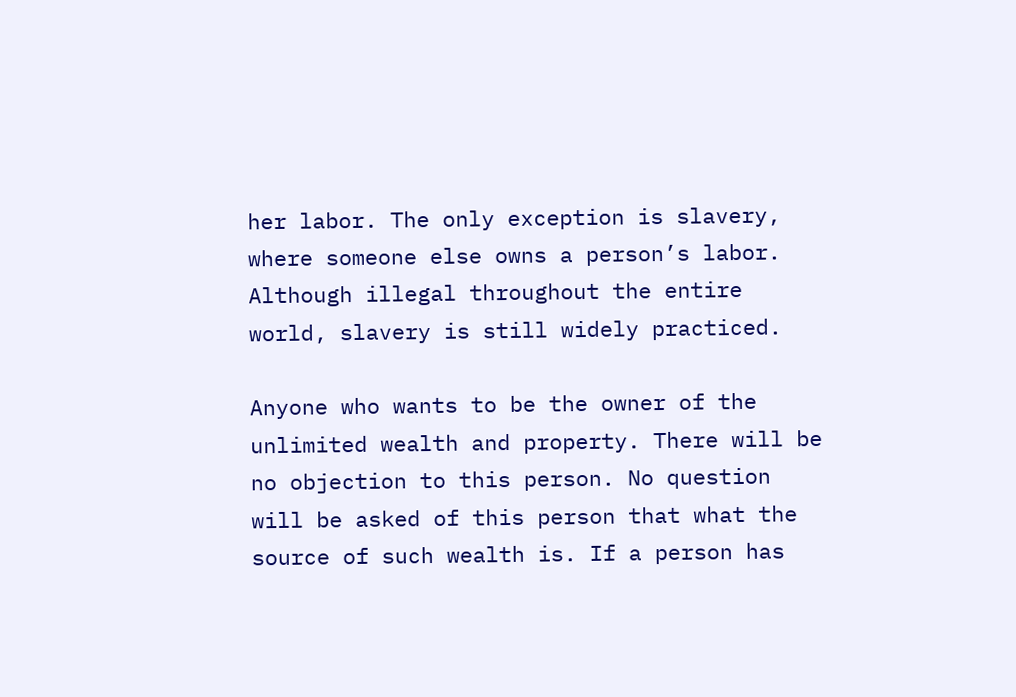her labor. The only exception is slavery, where someone else owns a person’s labor. Although illegal throughout the entire world, slavery is still widely practiced.

Anyone who wants to be the owner of the unlimited wealth and property. There will be no objection to this person. No question will be asked of this person that what the source of such wealth is. If a person has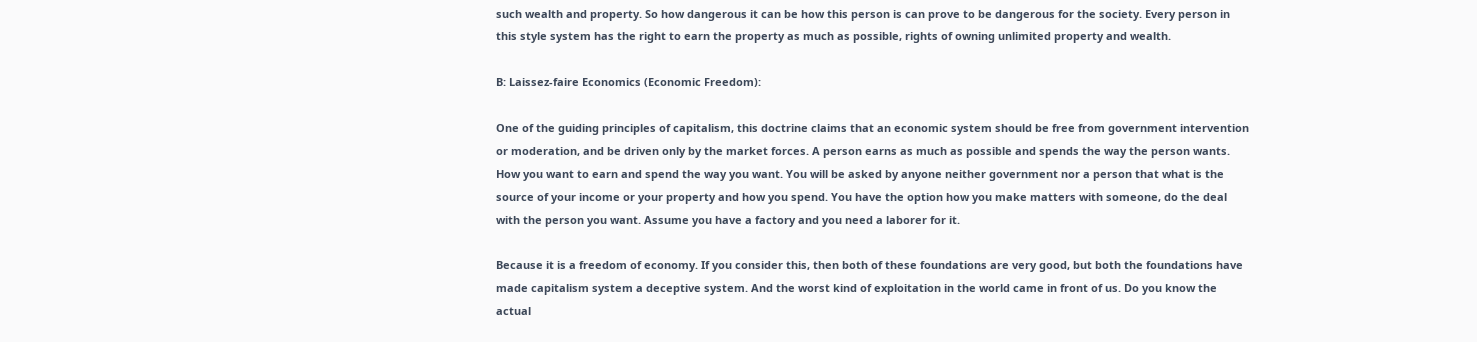such wealth and property. So how dangerous it can be how this person is can prove to be dangerous for the society. Every person in this style system has the right to earn the property as much as possible, rights of owning unlimited property and wealth.

B: Laissez-faire Economics (Economic Freedom):

One of the guiding principles of capitalism, this doctrine claims that an economic system should be free from government intervention or moderation, and be driven only by the market forces. A person earns as much as possible and spends the way the person wants. How you want to earn and spend the way you want. You will be asked by anyone neither government nor a person that what is the source of your income or your property and how you spend. You have the option how you make matters with someone, do the deal with the person you want. Assume you have a factory and you need a laborer for it.

Because it is a freedom of economy. If you consider this, then both of these foundations are very good, but both the foundations have made capitalism system a deceptive system. And the worst kind of exploitation in the world came in front of us. Do you know the actual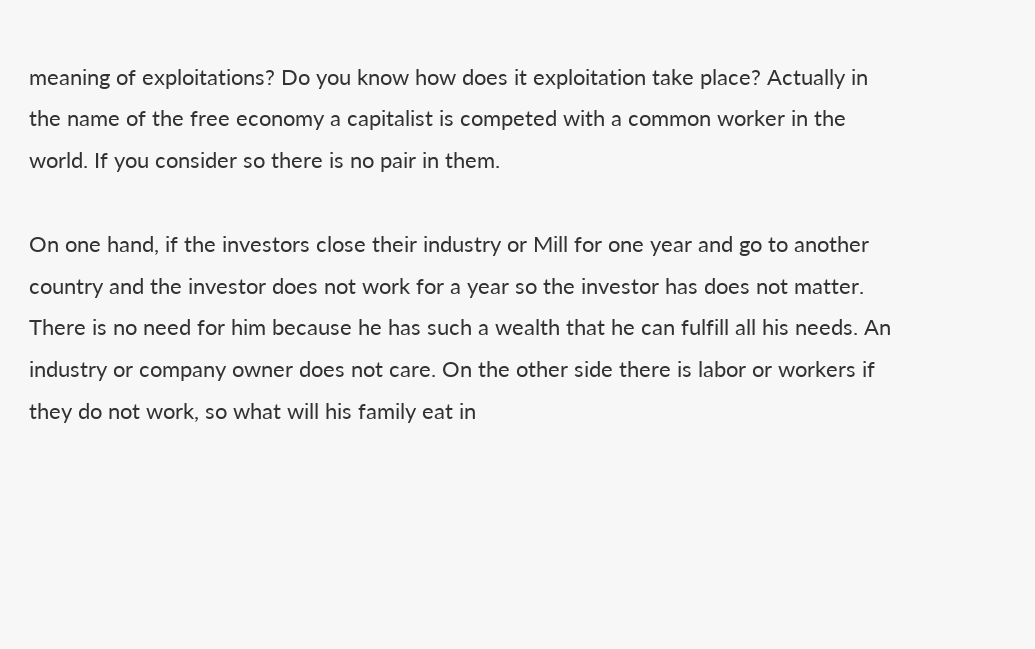meaning of exploitations? Do you know how does it exploitation take place? Actually in the name of the free economy a capitalist is competed with a common worker in the world. If you consider so there is no pair in them.

On one hand, if the investors close their industry or Mill for one year and go to another country and the investor does not work for a year so the investor has does not matter. There is no need for him because he has such a wealth that he can fulfill all his needs. An industry or company owner does not care. On the other side there is labor or workers if they do not work, so what will his family eat in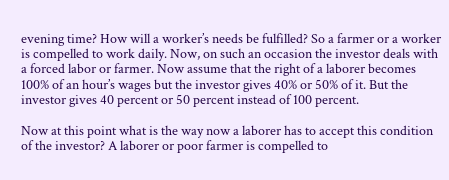evening time? How will a worker’s needs be fulfilled? So a farmer or a worker is compelled to work daily. Now, on such an occasion the investor deals with a forced labor or farmer. Now assume that the right of a laborer becomes 100% of an hour’s wages but the investor gives 40% or 50% of it. But the investor gives 40 percent or 50 percent instead of 100 percent.

Now at this point what is the way now a laborer has to accept this condition of the investor? A laborer or poor farmer is compelled to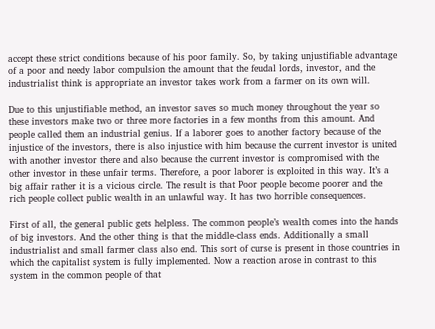accept these strict conditions because of his poor family. So, by taking unjustifiable advantage of a poor and needy labor compulsion the amount that the feudal lords, investor, and the industrialist think is appropriate an investor takes work from a farmer on its own will.

Due to this unjustifiable method, an investor saves so much money throughout the year so these investors make two or three more factories in a few months from this amount. And people called them an industrial genius. If a laborer goes to another factory because of the injustice of the investors, there is also injustice with him because the current investor is united with another investor there and also because the current investor is compromised with the other investor in these unfair terms. Therefore, a poor laborer is exploited in this way. It’s a big affair rather it is a vicious circle. The result is that Poor people become poorer and the rich people collect public wealth in an unlawful way. It has two horrible consequences.

First of all, the general public gets helpless. The common people’s wealth comes into the hands of big investors. And the other thing is that the middle-class ends. Additionally a small industrialist and small farmer class also end. This sort of curse is present in those countries in which the capitalist system is fully implemented. Now a reaction arose in contrast to this system in the common people of that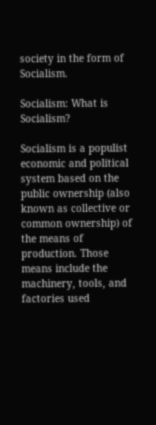society in the form of Socialism.

Socialism: What is Socialism?

Socialism is a populist economic and political system based on the public ownership (also known as collective or common ownership) of the means of production. Those means include the machinery, tools, and factories used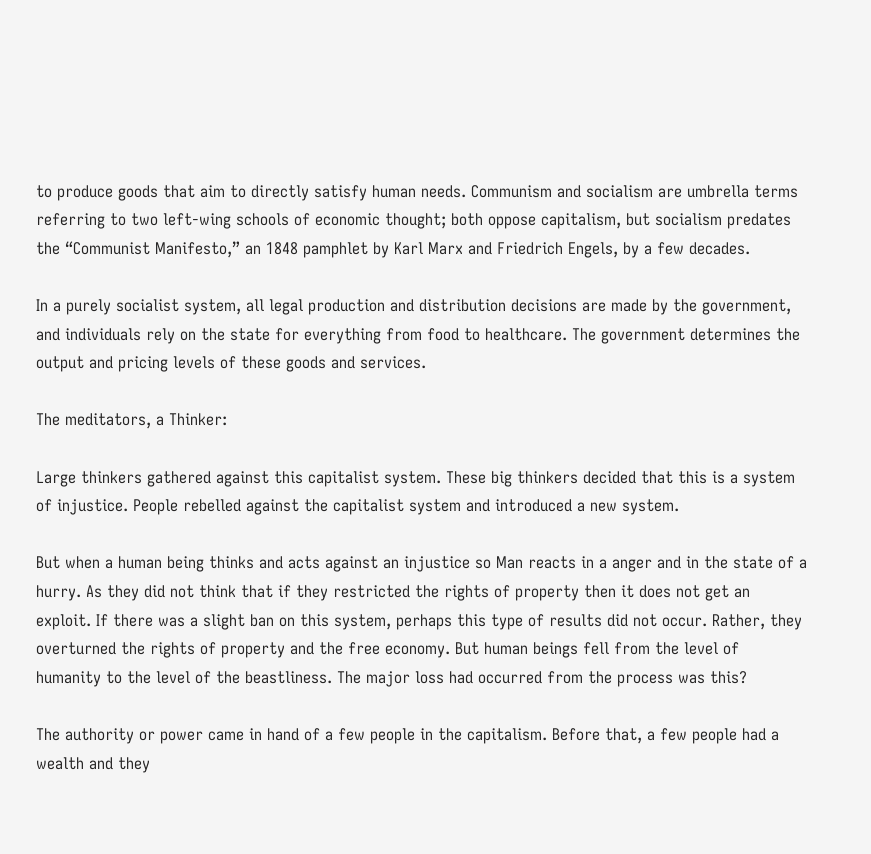to produce goods that aim to directly satisfy human needs. Communism and socialism are umbrella terms referring to two left-wing schools of economic thought; both oppose capitalism, but socialism predates the “Communist Manifesto,” an 1848 pamphlet by Karl Marx and Friedrich Engels, by a few decades.

In a purely socialist system, all legal production and distribution decisions are made by the government, and individuals rely on the state for everything from food to healthcare. The government determines the output and pricing levels of these goods and services.

The meditators, a Thinker:

Large thinkers gathered against this capitalist system. These big thinkers decided that this is a system of injustice. People rebelled against the capitalist system and introduced a new system.

But when a human being thinks and acts against an injustice so Man reacts in a anger and in the state of a hurry. As they did not think that if they restricted the rights of property then it does not get an exploit. If there was a slight ban on this system, perhaps this type of results did not occur. Rather, they overturned the rights of property and the free economy. But human beings fell from the level of humanity to the level of the beastliness. The major loss had occurred from the process was this?

The authority or power came in hand of a few people in the capitalism. Before that, a few people had a wealth and they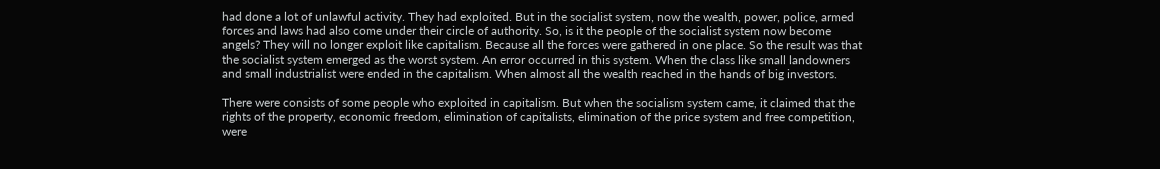had done a lot of unlawful activity. They had exploited. But in the socialist system, now the wealth, power, police, armed forces and laws had also come under their circle of authority. So, is it the people of the socialist system now become angels? They will no longer exploit like capitalism. Because all the forces were gathered in one place. So the result was that the socialist system emerged as the worst system. An error occurred in this system. When the class like small landowners and small industrialist were ended in the capitalism. When almost all the wealth reached in the hands of big investors.

There were consists of some people who exploited in capitalism. But when the socialism system came, it claimed that the rights of the property, economic freedom, elimination of capitalists, elimination of the price system and free competition, were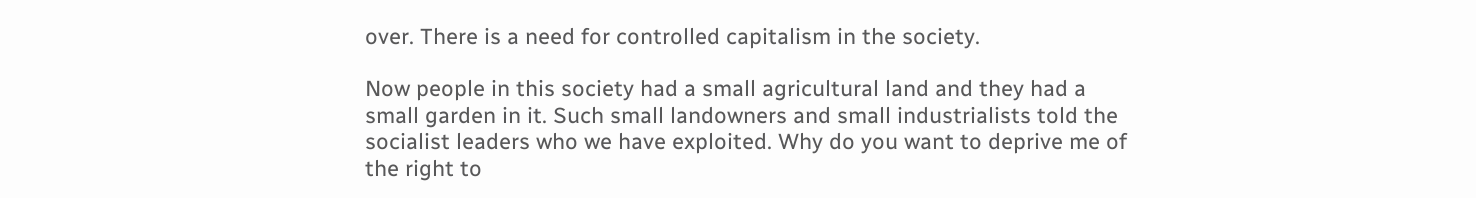over. There is a need for controlled capitalism in the society.

Now people in this society had a small agricultural land and they had a small garden in it. Such small landowners and small industrialists told the socialist leaders who we have exploited. Why do you want to deprive me of the right to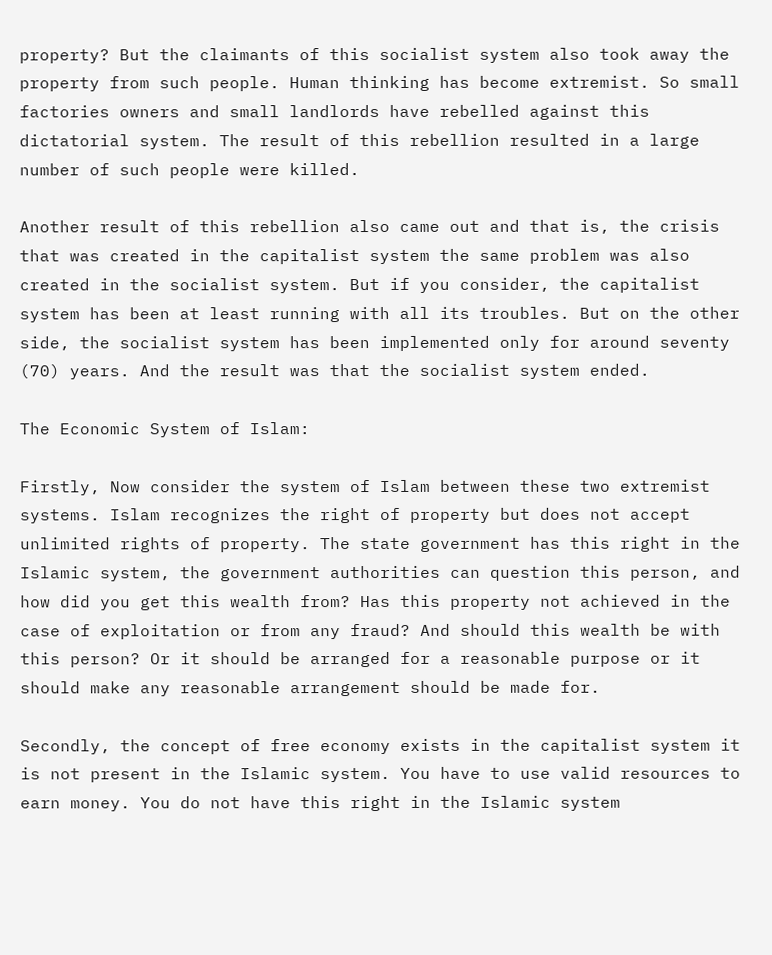property? But the claimants of this socialist system also took away the property from such people. Human thinking has become extremist. So small factories owners and small landlords have rebelled against this dictatorial system. The result of this rebellion resulted in a large number of such people were killed.

Another result of this rebellion also came out and that is, the crisis that was created in the capitalist system the same problem was also created in the socialist system. But if you consider, the capitalist system has been at least running with all its troubles. But on the other side, the socialist system has been implemented only for around seventy (70) years. And the result was that the socialist system ended.

The Economic System of Islam:

Firstly, Now consider the system of Islam between these two extremist systems. Islam recognizes the right of property but does not accept unlimited rights of property. The state government has this right in the Islamic system, the government authorities can question this person, and how did you get this wealth from? Has this property not achieved in the case of exploitation or from any fraud? And should this wealth be with this person? Or it should be arranged for a reasonable purpose or it should make any reasonable arrangement should be made for.

Secondly, the concept of free economy exists in the capitalist system it is not present in the Islamic system. You have to use valid resources to earn money. You do not have this right in the Islamic system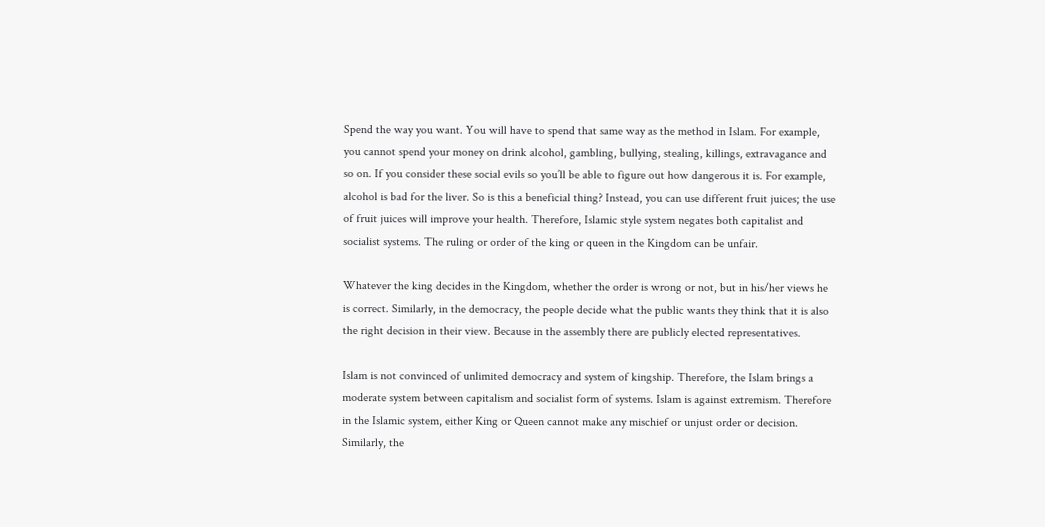Spend the way you want. You will have to spend that same way as the method in Islam. For example, you cannot spend your money on drink alcohol, gambling, bullying, stealing, killings, extravagance and so on. If you consider these social evils so you’ll be able to figure out how dangerous it is. For example, alcohol is bad for the liver. So is this a beneficial thing? Instead, you can use different fruit juices; the use of fruit juices will improve your health. Therefore, Islamic style system negates both capitalist and socialist systems. The ruling or order of the king or queen in the Kingdom can be unfair.

Whatever the king decides in the Kingdom, whether the order is wrong or not, but in his/her views he is correct. Similarly, in the democracy, the people decide what the public wants they think that it is also the right decision in their view. Because in the assembly there are publicly elected representatives.

Islam is not convinced of unlimited democracy and system of kingship. Therefore, the Islam brings a moderate system between capitalism and socialist form of systems. Islam is against extremism. Therefore in the Islamic system, either King or Queen cannot make any mischief or unjust order or decision. Similarly, the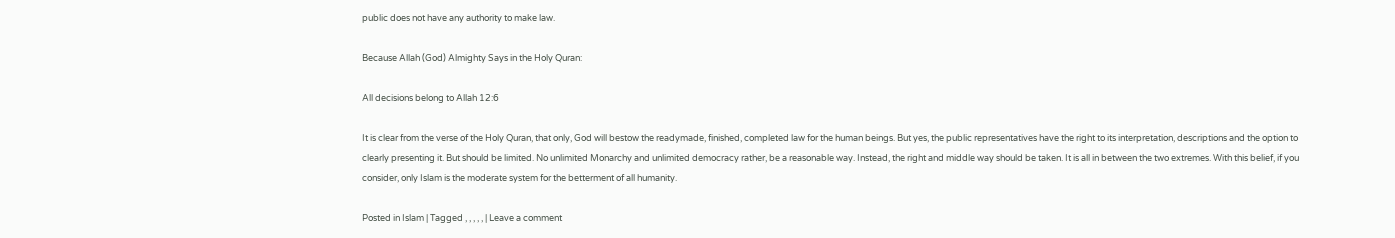public does not have any authority to make law.

Because Allah (God) Almighty Says in the Holy Quran:

All decisions belong to Allah 12:6

It is clear from the verse of the Holy Quran, that only, God will bestow the readymade, finished, completed law for the human beings. But yes, the public representatives have the right to its interpretation, descriptions and the option to clearly presenting it. But should be limited. No unlimited Monarchy and unlimited democracy rather, be a reasonable way. Instead, the right and middle way should be taken. It is all in between the two extremes. With this belief, if you consider, only Islam is the moderate system for the betterment of all humanity.

Posted in Islam | Tagged , , , , , | Leave a comment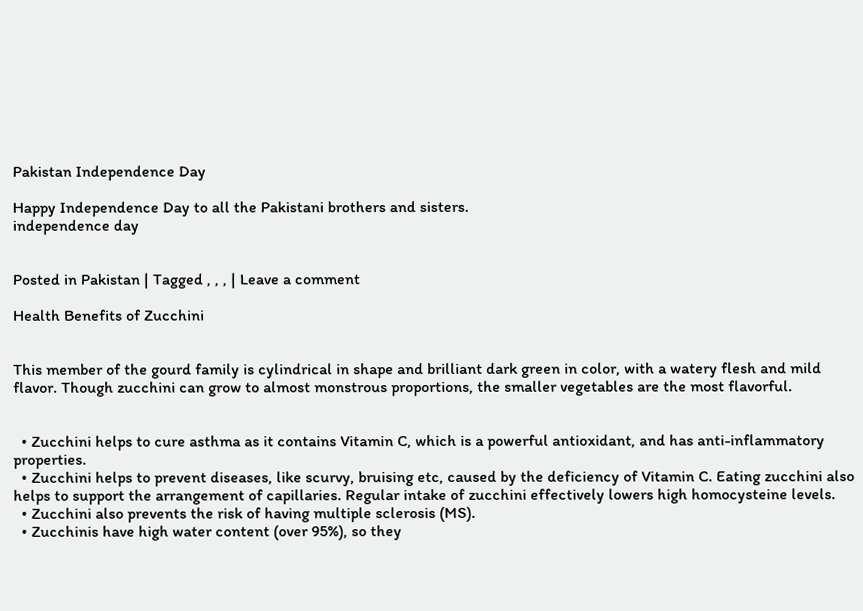Pakistan Independence Day

Happy Independence Day to all the Pakistani brothers and sisters.
independence day


Posted in Pakistan | Tagged , , , | Leave a comment

Health Benefits of Zucchini


This member of the gourd family is cylindrical in shape and brilliant dark green in color, with a watery flesh and mild flavor. Though zucchini can grow to almost monstrous proportions, the smaller vegetables are the most flavorful.


  • Zucchini helps to cure asthma as it contains Vitamin C, which is a powerful antioxidant, and has anti-inflammatory properties.
  • Zucchini helps to prevent diseases, like scurvy, bruising etc, caused by the deficiency of Vitamin C. Eating zucchini also helps to support the arrangement of capillaries. Regular intake of zucchini effectively lowers high homocysteine levels.
  • Zucchini also prevents the risk of having multiple sclerosis (MS).
  • Zucchinis have high water content (over 95%), so they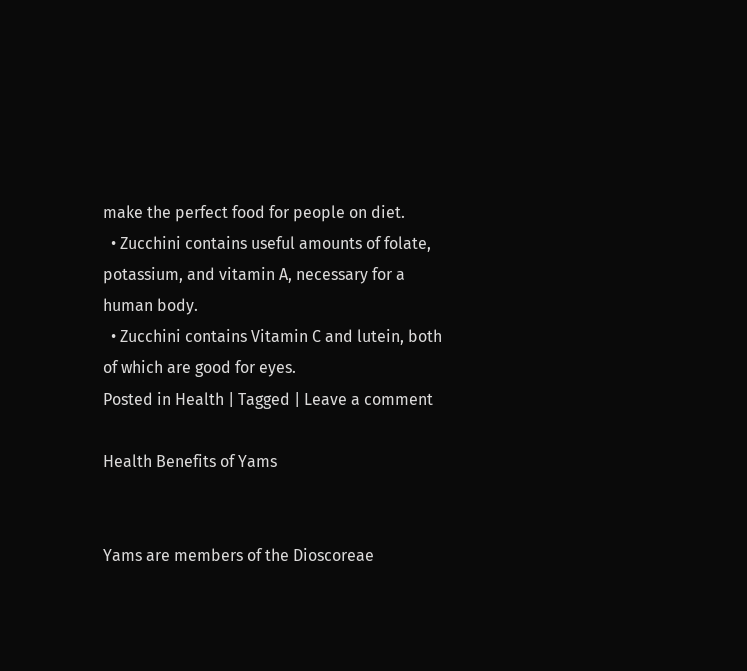make the perfect food for people on diet.
  • Zucchini contains useful amounts of folate, potassium, and vitamin A, necessary for a human body.
  • Zucchini contains Vitamin C and lutein, both of which are good for eyes.
Posted in Health | Tagged | Leave a comment

Health Benefits of Yams


Yams are members of the Dioscoreae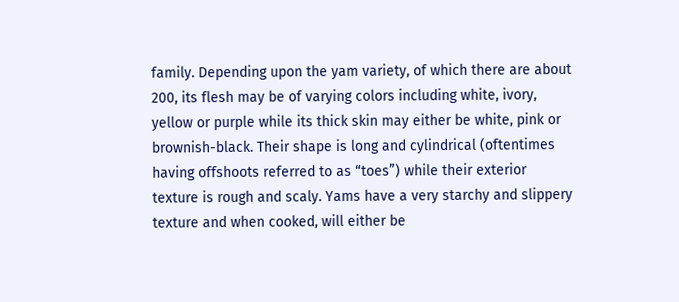family. Depending upon the yam variety, of which there are about 200, its flesh may be of varying colors including white, ivory, yellow or purple while its thick skin may either be white, pink or brownish-black. Their shape is long and cylindrical (oftentimes having offshoots referred to as “toes”) while their exterior texture is rough and scaly. Yams have a very starchy and slippery texture and when cooked, will either be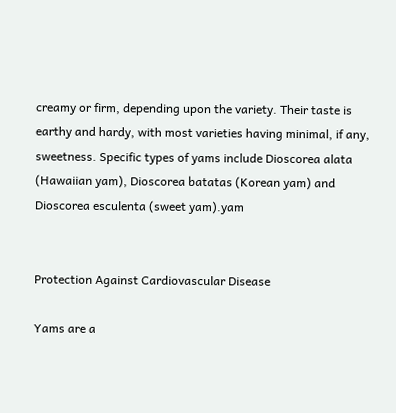creamy or firm, depending upon the variety. Their taste is earthy and hardy, with most varieties having minimal, if any, sweetness. Specific types of yams include Dioscorea alata (Hawaiian yam), Dioscorea batatas (Korean yam) and Dioscorea esculenta (sweet yam).yam


Protection Against Cardiovascular Disease

Yams are a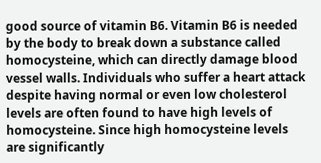good source of vitamin B6. Vitamin B6 is needed by the body to break down a substance called homocysteine, which can directly damage blood vessel walls. Individuals who suffer a heart attack despite having normal or even low cholesterol levels are often found to have high levels of homocysteine. Since high homocysteine levels are significantly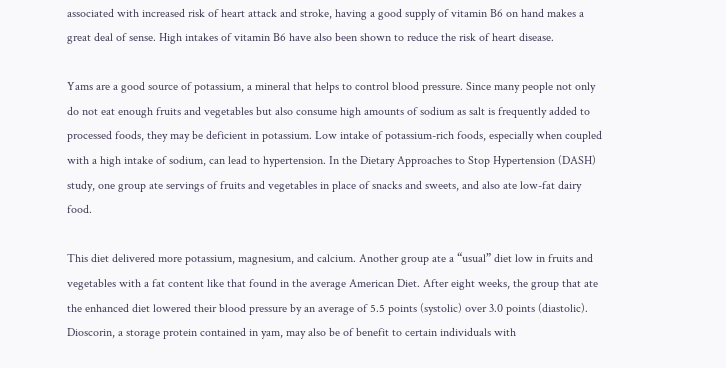associated with increased risk of heart attack and stroke, having a good supply of vitamin B6 on hand makes a great deal of sense. High intakes of vitamin B6 have also been shown to reduce the risk of heart disease.

Yams are a good source of potassium, a mineral that helps to control blood pressure. Since many people not only do not eat enough fruits and vegetables but also consume high amounts of sodium as salt is frequently added to processed foods, they may be deficient in potassium. Low intake of potassium-rich foods, especially when coupled with a high intake of sodium, can lead to hypertension. In the Dietary Approaches to Stop Hypertension (DASH) study, one group ate servings of fruits and vegetables in place of snacks and sweets, and also ate low-fat dairy food.

This diet delivered more potassium, magnesium, and calcium. Another group ate a “usual” diet low in fruits and vegetables with a fat content like that found in the average American Diet. After eight weeks, the group that ate the enhanced diet lowered their blood pressure by an average of 5.5 points (systolic) over 3.0 points (diastolic). Dioscorin, a storage protein contained in yam, may also be of benefit to certain individuals with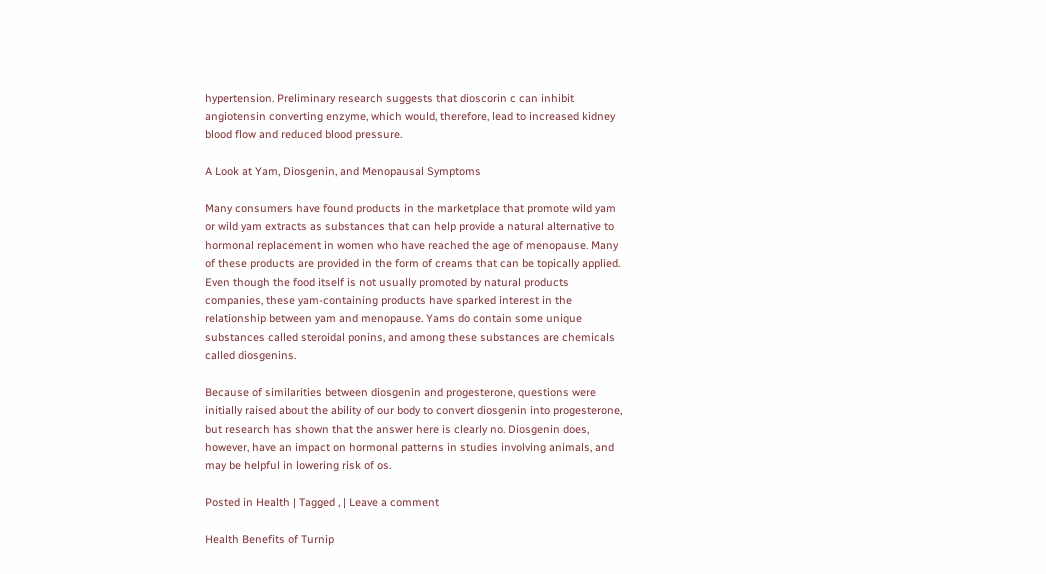hypertension. Preliminary research suggests that dioscorin c can inhibit angiotensin converting enzyme, which would, therefore, lead to increased kidney blood flow and reduced blood pressure.

A Look at Yam, Diosgenin, and Menopausal Symptoms

Many consumers have found products in the marketplace that promote wild yam or wild yam extracts as substances that can help provide a natural alternative to hormonal replacement in women who have reached the age of menopause. Many of these products are provided in the form of creams that can be topically applied. Even though the food itself is not usually promoted by natural products companies, these yam-containing products have sparked interest in the relationship between yam and menopause. Yams do contain some unique substances called steroidal ponins, and among these substances are chemicals called diosgenins.

Because of similarities between diosgenin and progesterone, questions were initially raised about the ability of our body to convert diosgenin into progesterone, but research has shown that the answer here is clearly no. Diosgenin does, however, have an impact on hormonal patterns in studies involving animals, and may be helpful in lowering risk of os.

Posted in Health | Tagged , | Leave a comment

Health Benefits of Turnip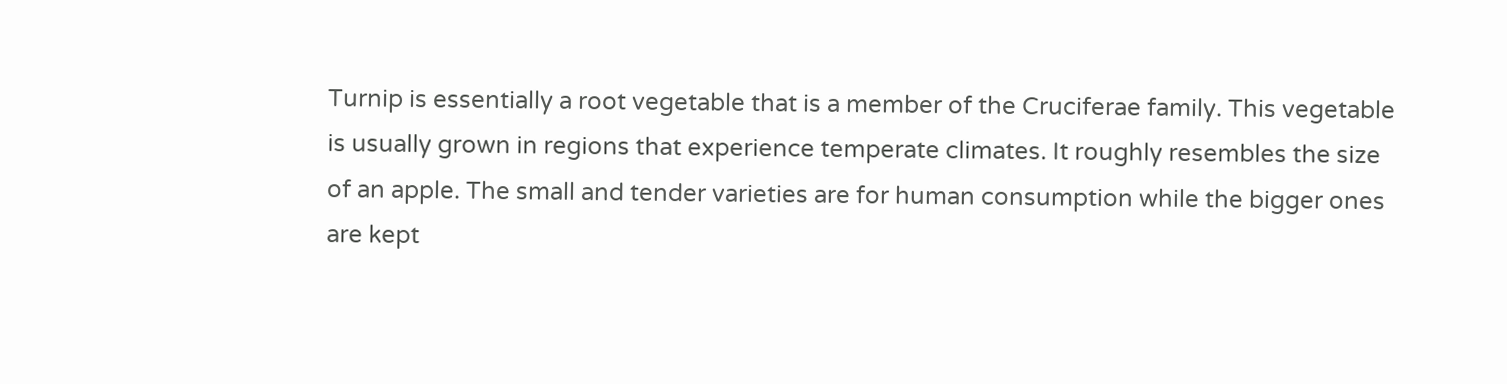Turnip is essentially a root vegetable that is a member of the Cruciferae family. This vegetable is usually grown in regions that experience temperate climates. It roughly resembles the size of an apple. The small and tender varieties are for human consumption while the bigger ones are kept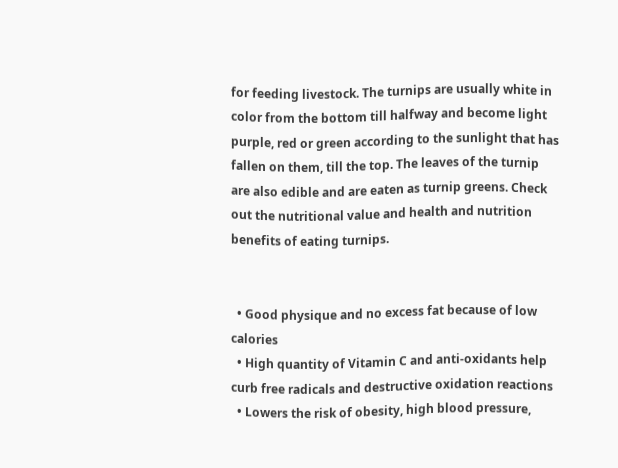for feeding livestock. The turnips are usually white in color from the bottom till halfway and become light purple, red or green according to the sunlight that has fallen on them, till the top. The leaves of the turnip are also edible and are eaten as turnip greens. Check out the nutritional value and health and nutrition benefits of eating turnips.


  • Good physique and no excess fat because of low calories
  • High quantity of Vitamin C and anti-oxidants help curb free radicals and destructive oxidation reactions
  • Lowers the risk of obesity, high blood pressure,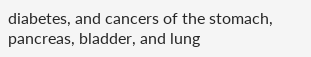diabetes, and cancers of the stomach, pancreas, bladder, and lung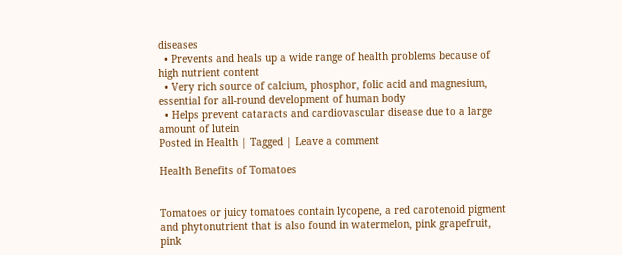diseases
  • Prevents and heals up a wide range of health problems because of high nutrient content
  • Very rich source of calcium, phosphor, folic acid and magnesium, essential for all-round development of human body
  • Helps prevent cataracts and cardiovascular disease due to a large amount of lutein
Posted in Health | Tagged | Leave a comment

Health Benefits of Tomatoes


Tomatoes or juicy tomatoes contain lycopene, a red carotenoid pigment and phytonutrient that is also found in watermelon, pink grapefruit, pink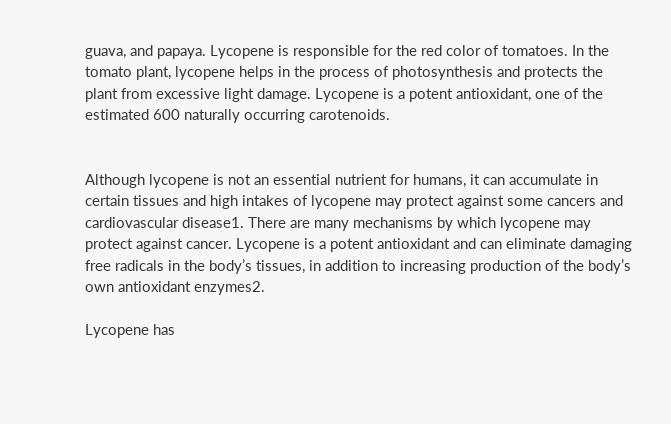guava, and papaya. Lycopene is responsible for the red color of tomatoes. In the tomato plant, lycopene helps in the process of photosynthesis and protects the plant from excessive light damage. Lycopene is a potent antioxidant, one of the estimated 600 naturally occurring carotenoids.


Although lycopene is not an essential nutrient for humans, it can accumulate in certain tissues and high intakes of lycopene may protect against some cancers and cardiovascular disease1. There are many mechanisms by which lycopene may protect against cancer. Lycopene is a potent antioxidant and can eliminate damaging free radicals in the body’s tissues, in addition to increasing production of the body’s own antioxidant enzymes2.

Lycopene has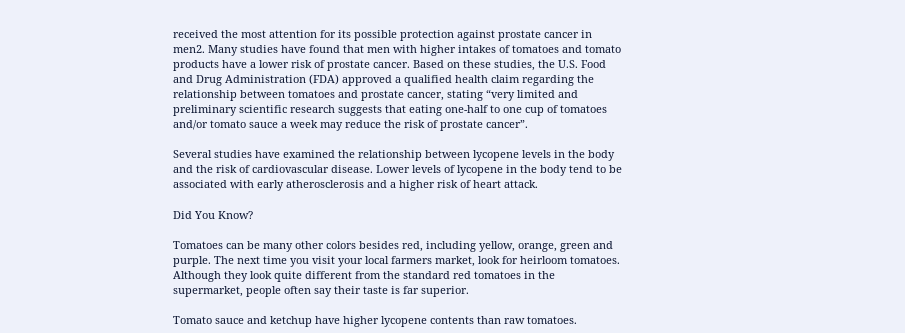received the most attention for its possible protection against prostate cancer in men2. Many studies have found that men with higher intakes of tomatoes and tomato products have a lower risk of prostate cancer. Based on these studies, the U.S. Food and Drug Administration (FDA) approved a qualified health claim regarding the relationship between tomatoes and prostate cancer, stating “very limited and preliminary scientific research suggests that eating one-half to one cup of tomatoes and/or tomato sauce a week may reduce the risk of prostate cancer”.

Several studies have examined the relationship between lycopene levels in the body and the risk of cardiovascular disease. Lower levels of lycopene in the body tend to be associated with early atherosclerosis and a higher risk of heart attack.

Did You Know?

Tomatoes can be many other colors besides red, including yellow, orange, green and purple. The next time you visit your local farmers market, look for heirloom tomatoes. Although they look quite different from the standard red tomatoes in the supermarket, people often say their taste is far superior.

Tomato sauce and ketchup have higher lycopene contents than raw tomatoes.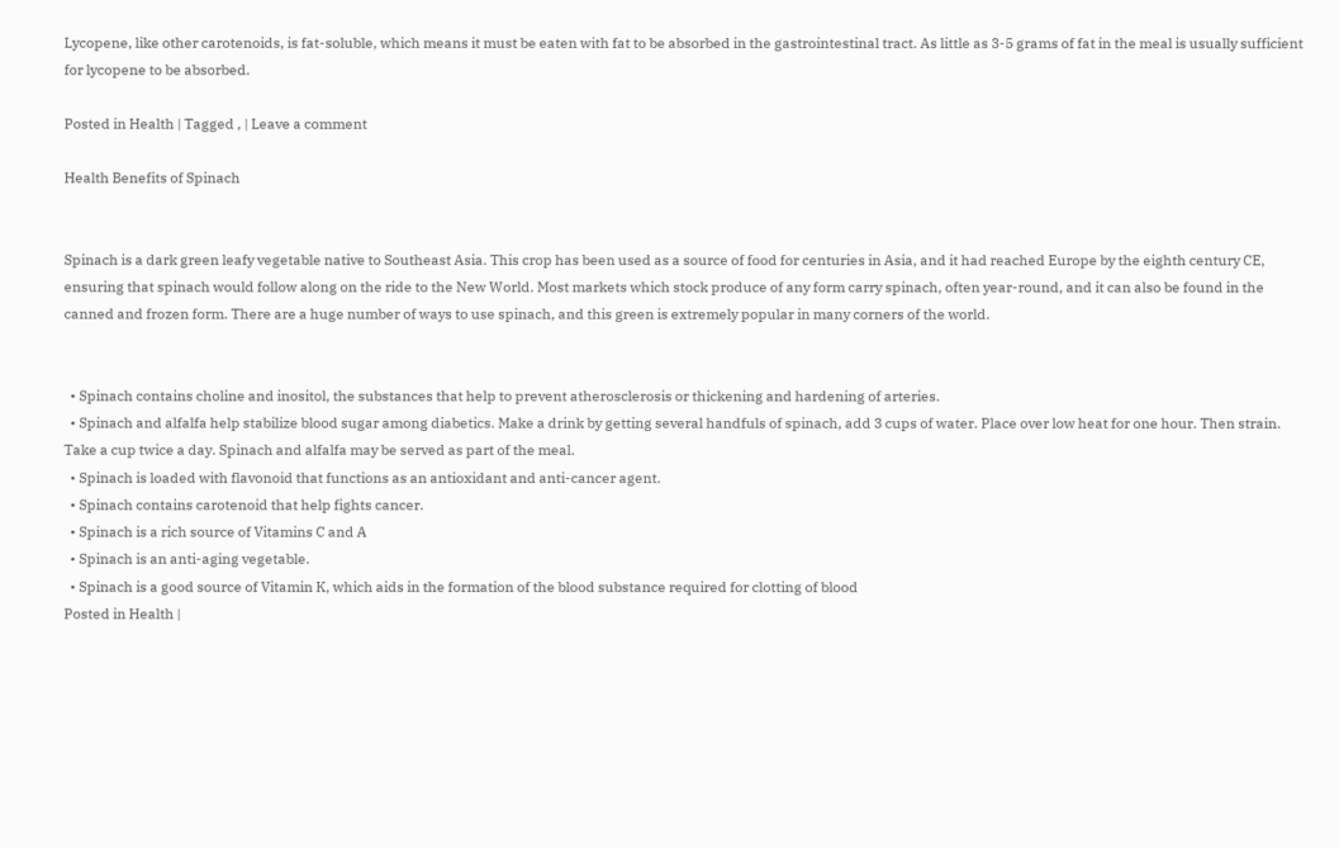Lycopene, like other carotenoids, is fat-soluble, which means it must be eaten with fat to be absorbed in the gastrointestinal tract. As little as 3-5 grams of fat in the meal is usually sufficient for lycopene to be absorbed.

Posted in Health | Tagged , | Leave a comment

Health Benefits of Spinach


Spinach is a dark green leafy vegetable native to Southeast Asia. This crop has been used as a source of food for centuries in Asia, and it had reached Europe by the eighth century CE, ensuring that spinach would follow along on the ride to the New World. Most markets which stock produce of any form carry spinach, often year-round, and it can also be found in the canned and frozen form. There are a huge number of ways to use spinach, and this green is extremely popular in many corners of the world.


  • Spinach contains choline and inositol, the substances that help to prevent atherosclerosis or thickening and hardening of arteries.
  • Spinach and alfalfa help stabilize blood sugar among diabetics. Make a drink by getting several handfuls of spinach, add 3 cups of water. Place over low heat for one hour. Then strain. Take a cup twice a day. Spinach and alfalfa may be served as part of the meal.
  • Spinach is loaded with flavonoid that functions as an antioxidant and anti-cancer agent.
  • Spinach contains carotenoid that help fights cancer.
  • Spinach is a rich source of Vitamins C and A
  • Spinach is an anti-aging vegetable.
  • Spinach is a good source of Vitamin K, which aids in the formation of the blood substance required for clotting of blood
Posted in Health |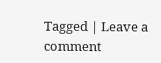Tagged | Leave a comment